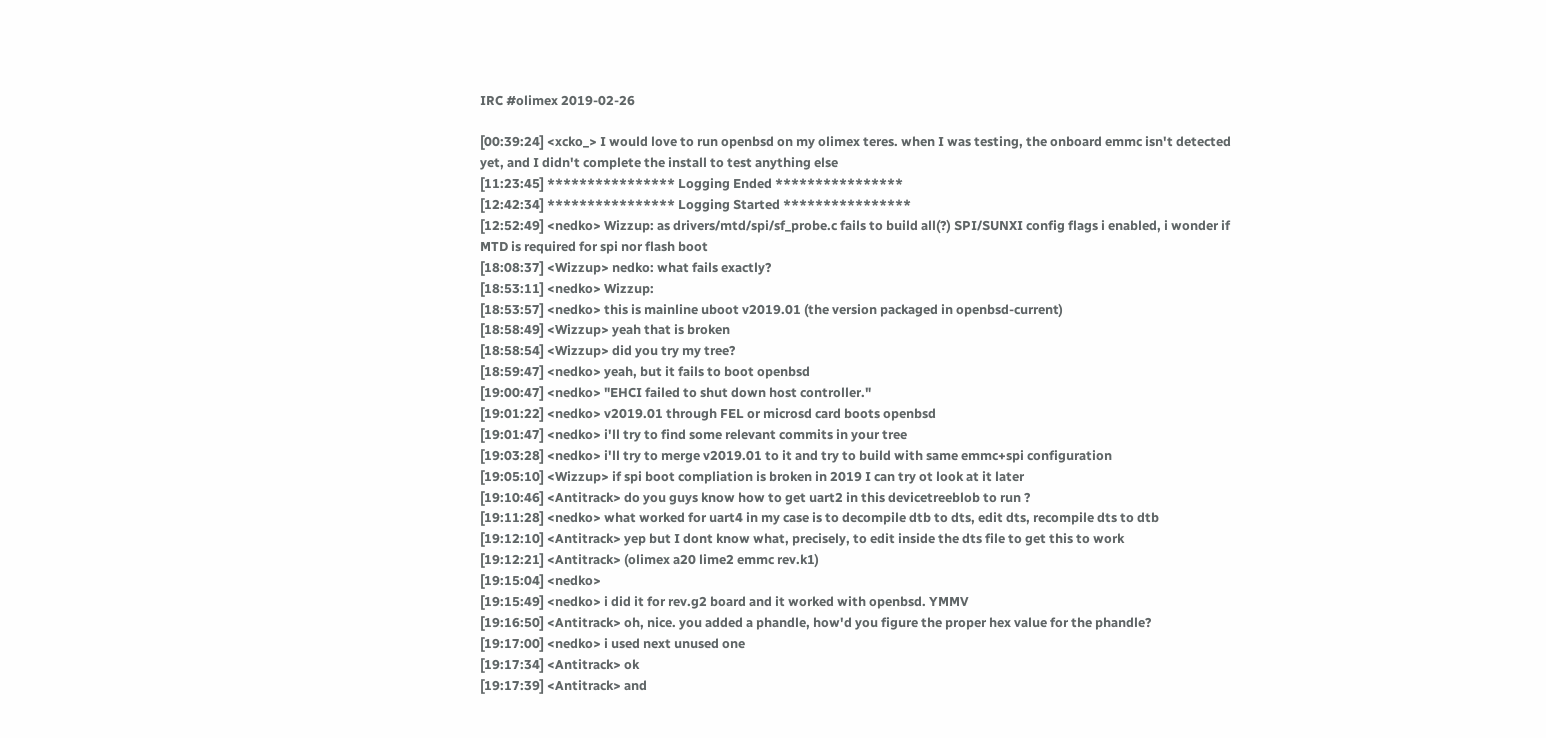IRC #olimex 2019-02-26

[00:39:24] <xcko_> I would love to run openbsd on my olimex teres. when I was testing, the onboard emmc isn't detected yet, and I didn't complete the install to test anything else
[11:23:45] **************** Logging Ended ****************
[12:42:34] **************** Logging Started ****************
[12:52:49] <nedko> Wizzup: as drivers/mtd/spi/sf_probe.c fails to build all(?) SPI/SUNXI config flags i enabled, i wonder if MTD is required for spi nor flash boot
[18:08:37] <Wizzup> nedko: what fails exactly?
[18:53:11] <nedko> Wizzup:
[18:53:57] <nedko> this is mainline uboot v2019.01 (the version packaged in openbsd-current)
[18:58:49] <Wizzup> yeah that is broken
[18:58:54] <Wizzup> did you try my tree?
[18:59:47] <nedko> yeah, but it fails to boot openbsd
[19:00:47] <nedko> "EHCI failed to shut down host controller."
[19:01:22] <nedko> v2019.01 through FEL or microsd card boots openbsd
[19:01:47] <nedko> i'll try to find some relevant commits in your tree
[19:03:28] <nedko> i'll try to merge v2019.01 to it and try to build with same emmc+spi configuration
[19:05:10] <Wizzup> if spi boot compliation is broken in 2019 I can try ot look at it later
[19:10:46] <Antitrack> do you guys know how to get uart2 in this devicetreeblob to run ?
[19:11:28] <nedko> what worked for uart4 in my case is to decompile dtb to dts, edit dts, recompile dts to dtb
[19:12:10] <Antitrack> yep but I dont know what, precisely, to edit inside the dts file to get this to work
[19:12:21] <Antitrack> (olimex a20 lime2 emmc rev.k1)
[19:15:04] <nedko>
[19:15:49] <nedko> i did it for rev.g2 board and it worked with openbsd. YMMV
[19:16:50] <Antitrack> oh, nice. you added a phandle, how'd you figure the proper hex value for the phandle?
[19:17:00] <nedko> i used next unused one
[19:17:34] <Antitrack> ok
[19:17:39] <Antitrack> and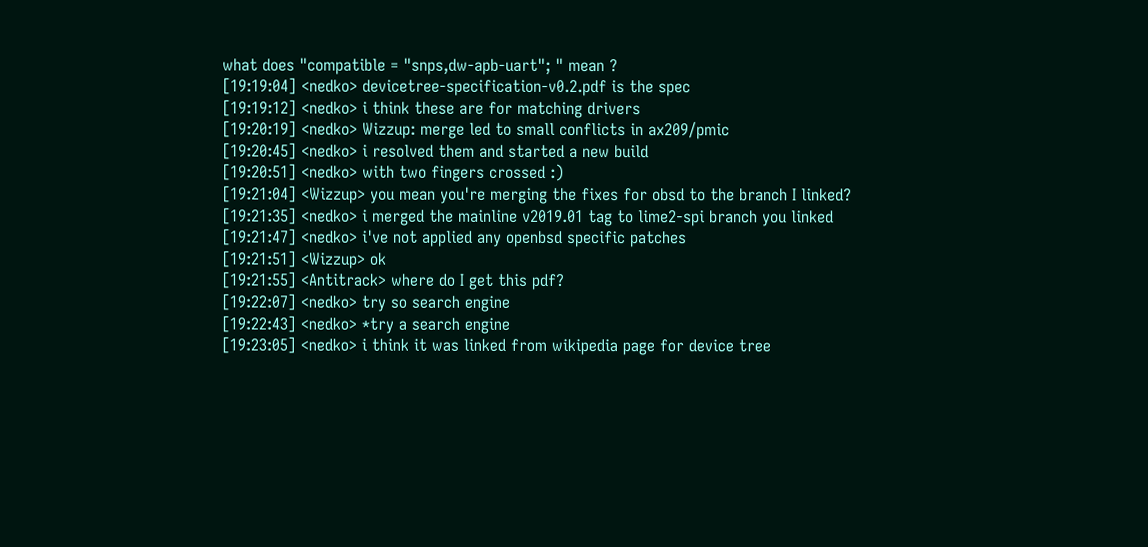what does "compatible = "snps,dw-apb-uart"; " mean ?
[19:19:04] <nedko> devicetree-specification-v0.2.pdf is the spec
[19:19:12] <nedko> i think these are for matching drivers
[19:20:19] <nedko> Wizzup: merge led to small conflicts in ax209/pmic
[19:20:45] <nedko> i resolved them and started a new build
[19:20:51] <nedko> with two fingers crossed :)
[19:21:04] <Wizzup> you mean you're merging the fixes for obsd to the branch I linked?
[19:21:35] <nedko> i merged the mainline v2019.01 tag to lime2-spi branch you linked
[19:21:47] <nedko> i've not applied any openbsd specific patches
[19:21:51] <Wizzup> ok
[19:21:55] <Antitrack> where do I get this pdf?
[19:22:07] <nedko> try so search engine
[19:22:43] <nedko> *try a search engine
[19:23:05] <nedko> i think it was linked from wikipedia page for device tree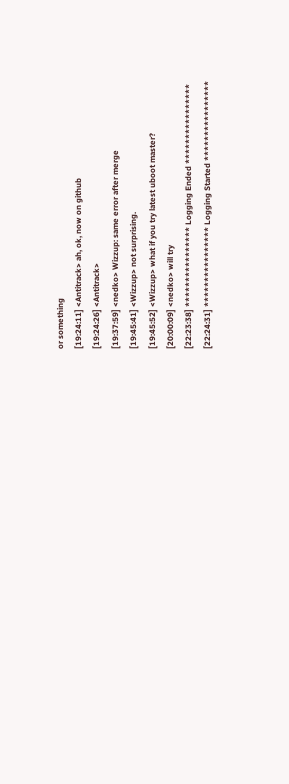or something
[19:24:11] <Antitrack> ah, ok, now on github
[19:24:26] <Antitrack>
[19:37:59] <nedko> Wizzup: same error after merge
[19:45:41] <Wizzup> not surprising.
[19:45:52] <Wizzup> what if you try latest uboot master?
[20:00:09] <nedko> will try
[22:23:38] **************** Logging Ended ****************
[22:24:31] **************** Logging Started ****************